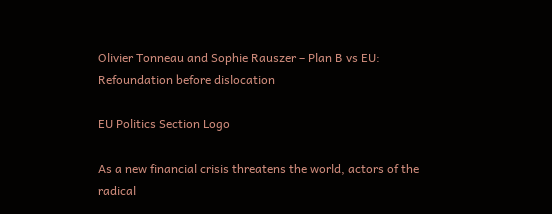Olivier Tonneau and Sophie Rauszer – Plan B vs EU: Refoundation before dislocation

EU Politics Section Logo

As a new financial crisis threatens the world, actors of the radical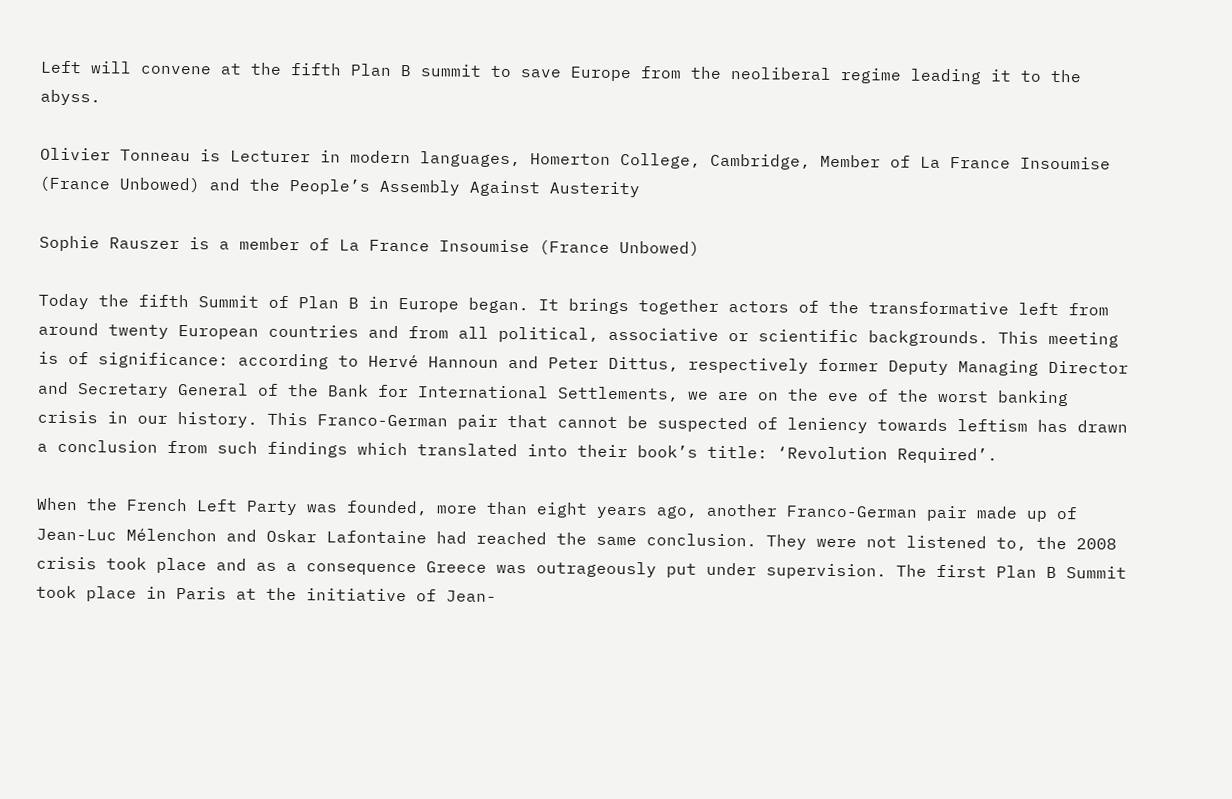Left will convene at the fifth Plan B summit to save Europe from the neoliberal regime leading it to the abyss.

Olivier Tonneau is Lecturer in modern languages, Homerton College, Cambridge, Member of La France Insoumise (France Unbowed) and the People’s Assembly Against Austerity

Sophie Rauszer is a member of La France Insoumise (France Unbowed)

Today the fifth Summit of Plan B in Europe began. It brings together actors of the transformative left from around twenty European countries and from all political, associative or scientific backgrounds. This meeting is of significance: according to Hervé Hannoun and Peter Dittus, respectively former Deputy Managing Director and Secretary General of the Bank for International Settlements, we are on the eve of the worst banking crisis in our history. This Franco-German pair that cannot be suspected of leniency towards leftism has drawn a conclusion from such findings which translated into their book’s title: ‘Revolution Required’.

When the French Left Party was founded, more than eight years ago, another Franco-German pair made up of Jean-Luc Mélenchon and Oskar Lafontaine had reached the same conclusion. They were not listened to, the 2008 crisis took place and as a consequence Greece was outrageously put under supervision. The first Plan B Summit took place in Paris at the initiative of Jean-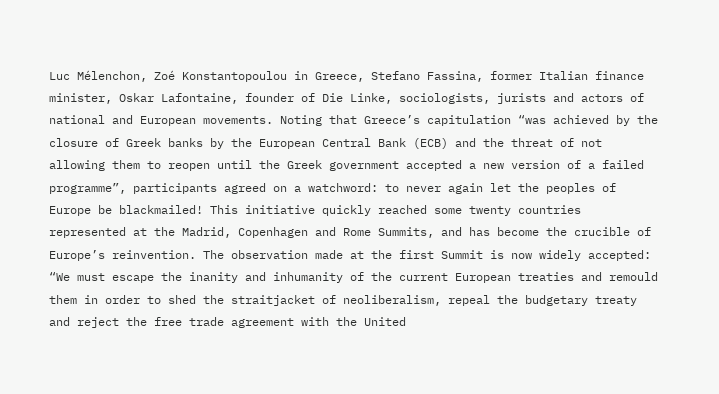Luc Mélenchon, Zoé Konstantopoulou in Greece, Stefano Fassina, former Italian finance minister, Oskar Lafontaine, founder of Die Linke, sociologists, jurists and actors of national and European movements. Noting that Greece’s capitulation “was achieved by the closure of Greek banks by the European Central Bank (ECB) and the threat of not allowing them to reopen until the Greek government accepted a new version of a failed programme”, participants agreed on a watchword: to never again let the peoples of Europe be blackmailed! This initiative quickly reached some twenty countries represented at the Madrid, Copenhagen and Rome Summits, and has become the crucible of Europe’s reinvention. The observation made at the first Summit is now widely accepted: “We must escape the inanity and inhumanity of the current European treaties and remould them in order to shed the straitjacket of neoliberalism, repeal the budgetary treaty and reject the free trade agreement with the United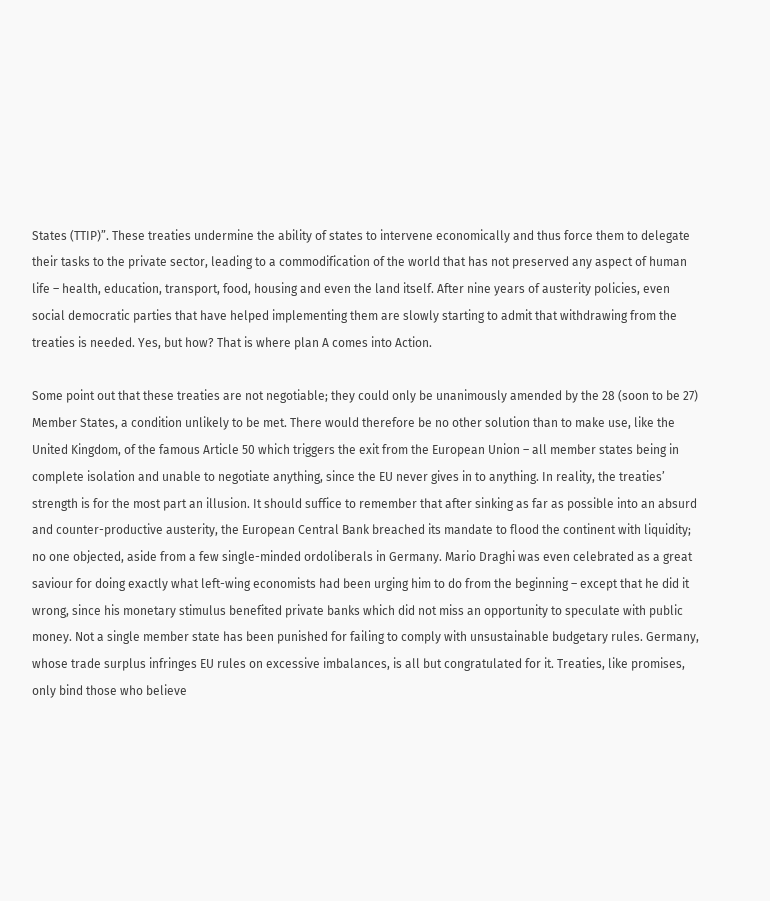States (TTIP)”. These treaties undermine the ability of states to intervene economically and thus force them to delegate their tasks to the private sector, leading to a commodification of the world that has not preserved any aspect of human life – health, education, transport, food, housing and even the land itself. After nine years of austerity policies, even social democratic parties that have helped implementing them are slowly starting to admit that withdrawing from the treaties is needed. Yes, but how? That is where plan A comes into Action.

Some point out that these treaties are not negotiable; they could only be unanimously amended by the 28 (soon to be 27) Member States, a condition unlikely to be met. There would therefore be no other solution than to make use, like the United Kingdom, of the famous Article 50 which triggers the exit from the European Union – all member states being in complete isolation and unable to negotiate anything, since the EU never gives in to anything. In reality, the treaties’ strength is for the most part an illusion. It should suffice to remember that after sinking as far as possible into an absurd and counter-productive austerity, the European Central Bank breached its mandate to flood the continent with liquidity; no one objected, aside from a few single-minded ordoliberals in Germany. Mario Draghi was even celebrated as a great saviour for doing exactly what left-wing economists had been urging him to do from the beginning – except that he did it wrong, since his monetary stimulus benefited private banks which did not miss an opportunity to speculate with public money. Not a single member state has been punished for failing to comply with unsustainable budgetary rules. Germany, whose trade surplus infringes EU rules on excessive imbalances, is all but congratulated for it. Treaties, like promises, only bind those who believe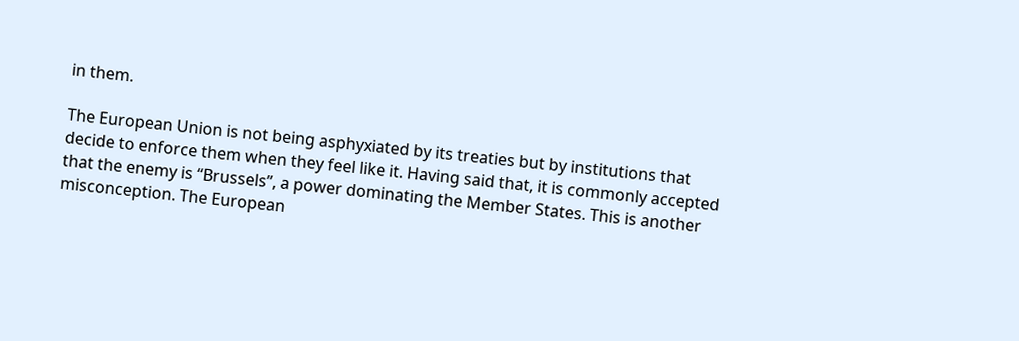in them.

The European Union is not being asphyxiated by its treaties but by institutions that decide to enforce them when they feel like it. Having said that, it is commonly accepted that the enemy is “Brussels”, a power dominating the Member States. This is another misconception. The European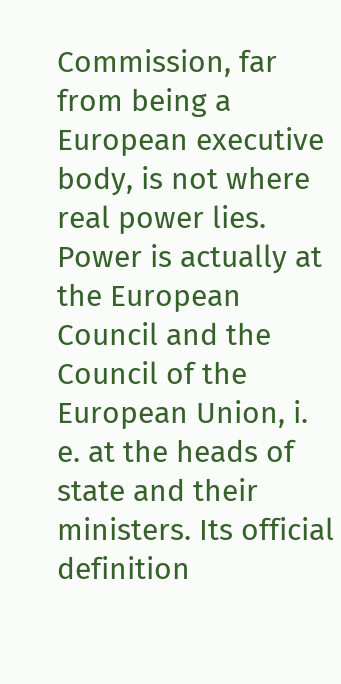Commission, far from being a European executive body, is not where real power lies. Power is actually at the European Council and the Council of the European Union, i. e. at the heads of state and their ministers. Its official definition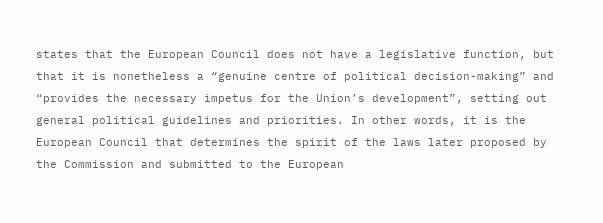states that the European Council does not have a legislative function, but that it is nonetheless a “genuine centre of political decision-making” and “provides the necessary impetus for the Union’s development”, setting out general political guidelines and priorities. In other words, it is the European Council that determines the spirit of the laws later proposed by the Commission and submitted to the European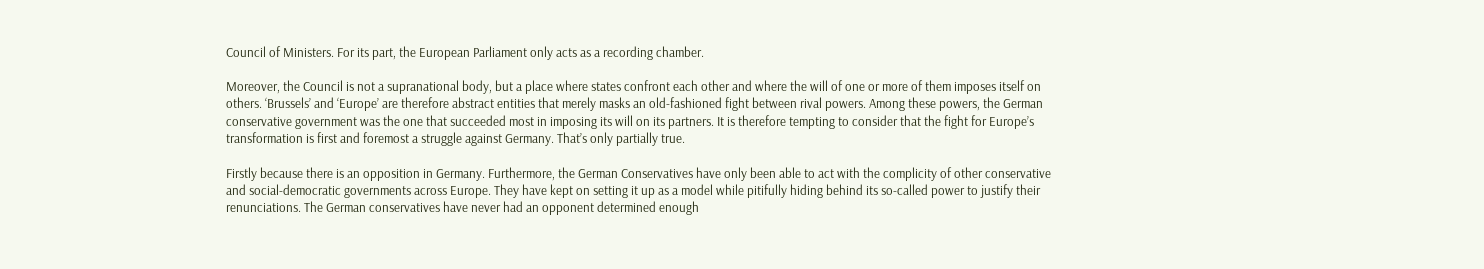Council of Ministers. For its part, the European Parliament only acts as a recording chamber.

Moreover, the Council is not a supranational body, but a place where states confront each other and where the will of one or more of them imposes itself on others. ‘Brussels’ and ‘Europe’ are therefore abstract entities that merely masks an old-fashioned fight between rival powers. Among these powers, the German conservative government was the one that succeeded most in imposing its will on its partners. It is therefore tempting to consider that the fight for Europe’s transformation is first and foremost a struggle against Germany. That’s only partially true.

Firstly because there is an opposition in Germany. Furthermore, the German Conservatives have only been able to act with the complicity of other conservative and social-democratic governments across Europe. They have kept on setting it up as a model while pitifully hiding behind its so-called power to justify their renunciations. The German conservatives have never had an opponent determined enough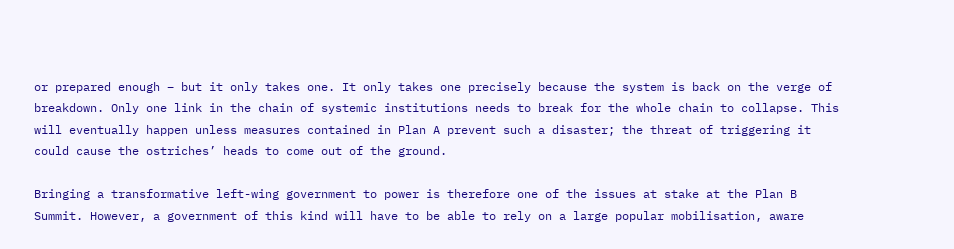or prepared enough – but it only takes one. It only takes one precisely because the system is back on the verge of breakdown. Only one link in the chain of systemic institutions needs to break for the whole chain to collapse. This will eventually happen unless measures contained in Plan A prevent such a disaster; the threat of triggering it could cause the ostriches’ heads to come out of the ground.

Bringing a transformative left-wing government to power is therefore one of the issues at stake at the Plan B Summit. However, a government of this kind will have to be able to rely on a large popular mobilisation, aware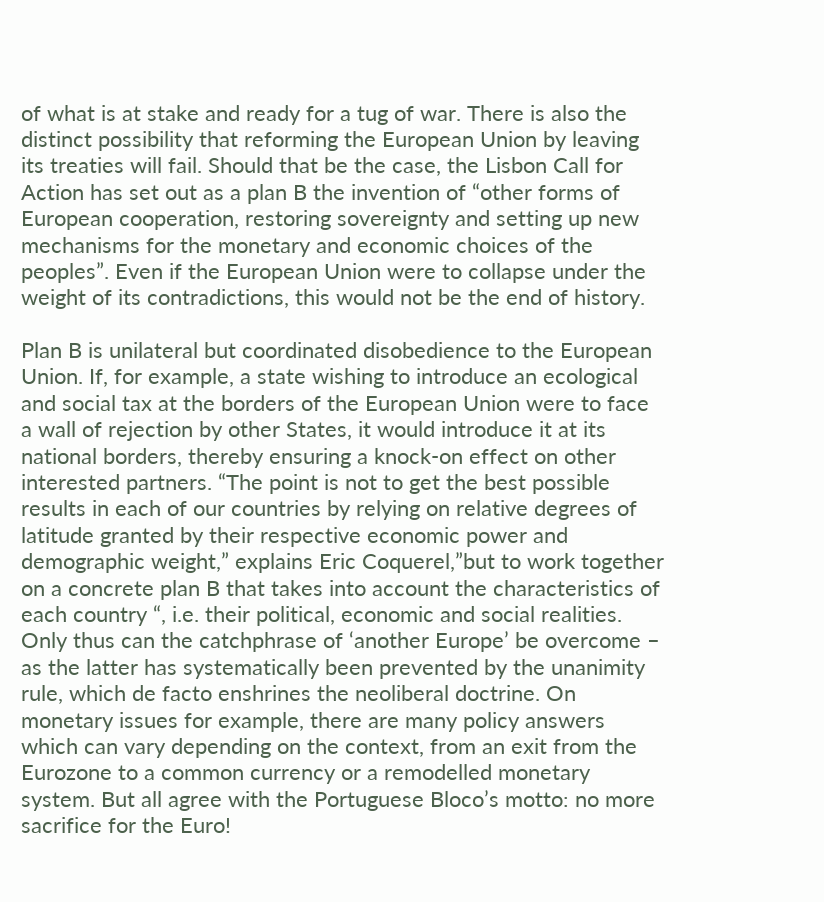of what is at stake and ready for a tug of war. There is also the distinct possibility that reforming the European Union by leaving its treaties will fail. Should that be the case, the Lisbon Call for Action has set out as a plan B the invention of “other forms of European cooperation, restoring sovereignty and setting up new mechanisms for the monetary and economic choices of the peoples”. Even if the European Union were to collapse under the weight of its contradictions, this would not be the end of history.

Plan B is unilateral but coordinated disobedience to the European Union. If, for example, a state wishing to introduce an ecological and social tax at the borders of the European Union were to face a wall of rejection by other States, it would introduce it at its national borders, thereby ensuring a knock-on effect on other interested partners. “The point is not to get the best possible results in each of our countries by relying on relative degrees of latitude granted by their respective economic power and demographic weight,” explains Eric Coquerel,”but to work together on a concrete plan B that takes into account the characteristics of each country “, i.e. their political, economic and social realities. Only thus can the catchphrase of ‘another Europe’ be overcome – as the latter has systematically been prevented by the unanimity rule, which de facto enshrines the neoliberal doctrine. On monetary issues for example, there are many policy answers which can vary depending on the context, from an exit from the Eurozone to a common currency or a remodelled monetary system. But all agree with the Portuguese Bloco’s motto: no more sacrifice for the Euro!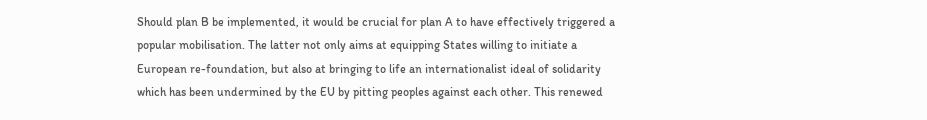Should plan B be implemented, it would be crucial for plan A to have effectively triggered a popular mobilisation. The latter not only aims at equipping States willing to initiate a European re-foundation, but also at bringing to life an internationalist ideal of solidarity which has been undermined by the EU by pitting peoples against each other. This renewed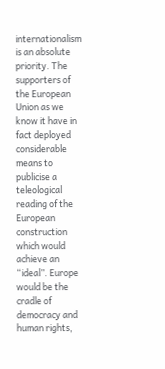internationalism is an absolute priority. The supporters of the European Union as we know it have in fact deployed considerable means to publicise a teleological reading of the European construction which would achieve an “ideal”. Europe would be the cradle of democracy and human rights,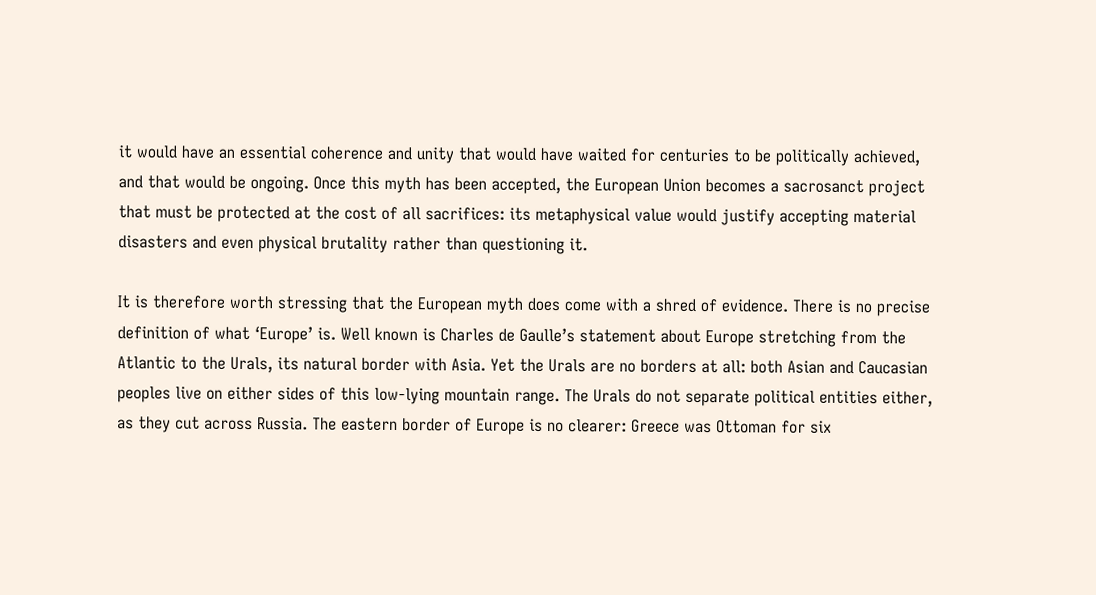it would have an essential coherence and unity that would have waited for centuries to be politically achieved, and that would be ongoing. Once this myth has been accepted, the European Union becomes a sacrosanct project that must be protected at the cost of all sacrifices: its metaphysical value would justify accepting material disasters and even physical brutality rather than questioning it.

It is therefore worth stressing that the European myth does come with a shred of evidence. There is no precise definition of what ‘Europe’ is. Well known is Charles de Gaulle’s statement about Europe stretching from the Atlantic to the Urals, its natural border with Asia. Yet the Urals are no borders at all: both Asian and Caucasian peoples live on either sides of this low-lying mountain range. The Urals do not separate political entities either, as they cut across Russia. The eastern border of Europe is no clearer: Greece was Ottoman for six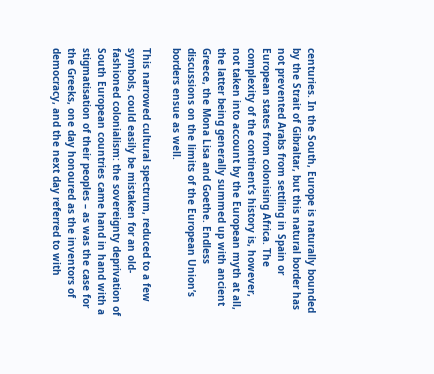centuries. In the South, Europe is naturally bounded by the Strait of Gibraltar, but this natural border has not prevented Arabs from settling in Spain or European states from colonising Africa. The complexity of the continent’s history is, however, not taken into account by the European myth at all, the latter being generally summed up with ancient Greece, the Mona Lisa and Goethe. Endless discussions on the limits of the European Union’s borders ensue as well.

This narrowed cultural spectrum, reduced to a few symbols, could easily be mistaken for an old- fashioned colonialism: the sovereignty deprivation of South European countries came hand in hand with a stigmatisation of their peoples – as was the case for the Greeks, one day honoured as the inventors of democracy, and the next day referred to with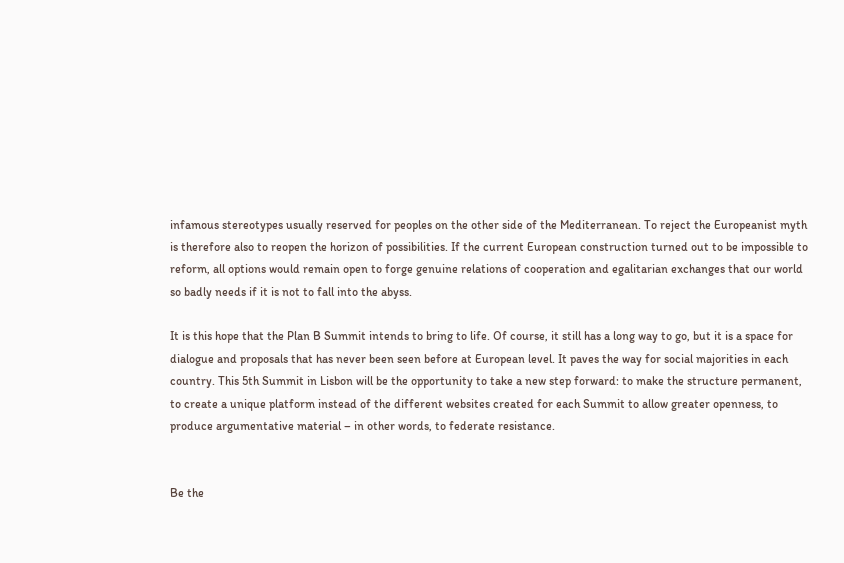infamous stereotypes usually reserved for peoples on the other side of the Mediterranean. To reject the Europeanist myth is therefore also to reopen the horizon of possibilities. If the current European construction turned out to be impossible to reform, all options would remain open to forge genuine relations of cooperation and egalitarian exchanges that our world so badly needs if it is not to fall into the abyss.

It is this hope that the Plan B Summit intends to bring to life. Of course, it still has a long way to go, but it is a space for dialogue and proposals that has never been seen before at European level. It paves the way for social majorities in each country. This 5th Summit in Lisbon will be the opportunity to take a new step forward: to make the structure permanent, to create a unique platform instead of the different websites created for each Summit to allow greater openness, to produce argumentative material – in other words, to federate resistance.


Be the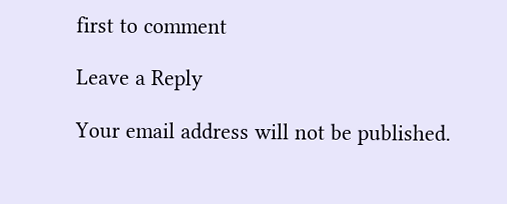first to comment

Leave a Reply

Your email address will not be published.